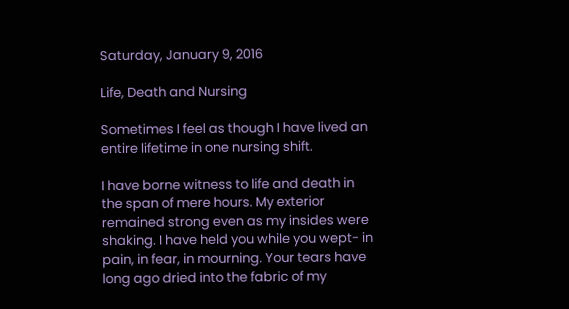Saturday, January 9, 2016

Life, Death and Nursing

Sometimes I feel as though I have lived an entire lifetime in one nursing shift.

I have borne witness to life and death in the span of mere hours. My exterior remained strong even as my insides were shaking. I have held you while you wept- in pain, in fear, in mourning. Your tears have long ago dried into the fabric of my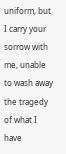uniform, but I carry your sorrow with me, unable to wash away the tragedy of what I have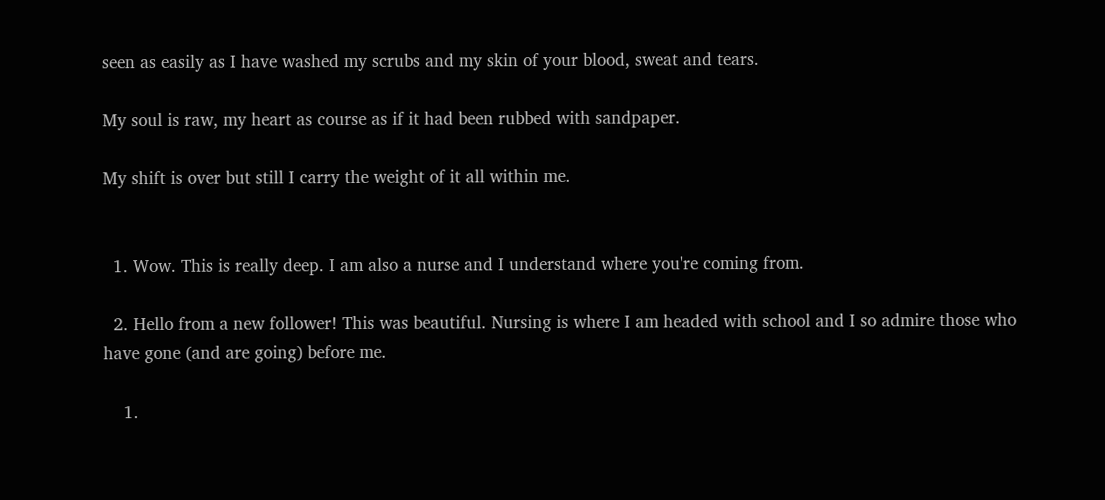seen as easily as I have washed my scrubs and my skin of your blood, sweat and tears.

My soul is raw, my heart as course as if it had been rubbed with sandpaper.

My shift is over but still I carry the weight of it all within me.


  1. Wow. This is really deep. I am also a nurse and I understand where you're coming from.

  2. Hello from a new follower! This was beautiful. Nursing is where I am headed with school and I so admire those who have gone (and are going) before me.

    1.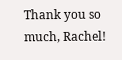Thank you so much, Rachel!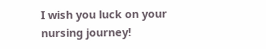I wish you luck on your nursing journey!